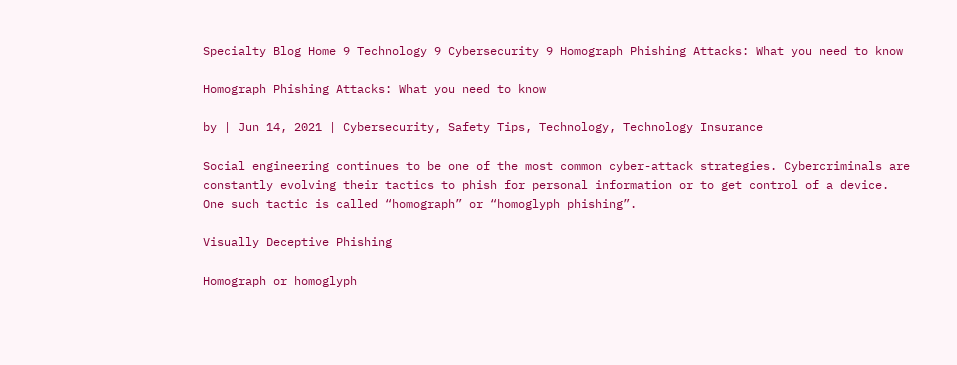Specialty Blog Home 9 Technology 9 Cybersecurity 9 Homograph Phishing Attacks: What you need to know

Homograph Phishing Attacks: What you need to know

by | Jun 14, 2021 | Cybersecurity, Safety Tips, Technology, Technology Insurance

Social engineering continues to be one of the most common cyber-attack strategies. Cybercriminals are constantly evolving their tactics to phish for personal information or to get control of a device. One such tactic is called “homograph” or “homoglyph phishing”.

Visually Deceptive Phishing

Homograph or homoglyph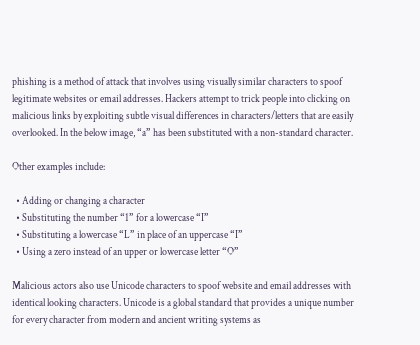phishing is a method of attack that involves using visually similar characters to spoof legitimate websites or email addresses. Hackers attempt to trick people into clicking on malicious links by exploiting subtle visual differences in characters/letters that are easily overlooked. In the below image, “a” has been substituted with a non-standard character.

Other examples include:

  • Adding or changing a character
  • Substituting the number “1” for a lowercase “I”
  • Substituting a lowercase “L” in place of an uppercase “I”
  • Using a zero instead of an upper or lowercase letter “O”

Malicious actors also use Unicode characters to spoof website and email addresses with identical looking characters. Unicode is a global standard that provides a unique number for every character from modern and ancient writing systems as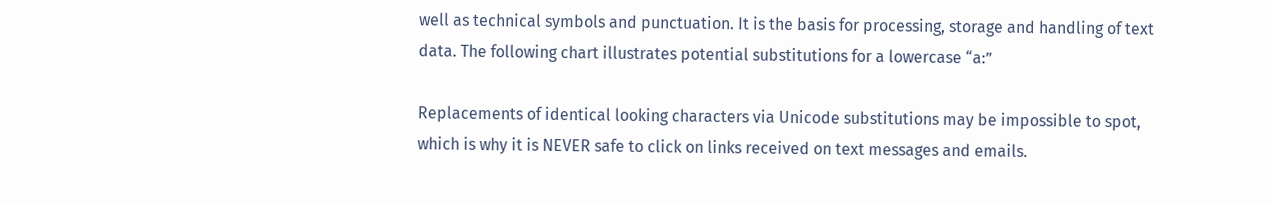well as technical symbols and punctuation. It is the basis for processing, storage and handling of text data. The following chart illustrates potential substitutions for a lowercase “a:”

Replacements of identical looking characters via Unicode substitutions may be impossible to spot, which is why it is NEVER safe to click on links received on text messages and emails.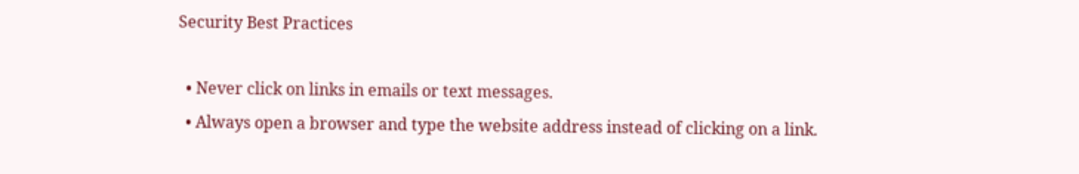Security Best Practices

  • Never click on links in emails or text messages.
  • Always open a browser and type the website address instead of clicking on a link.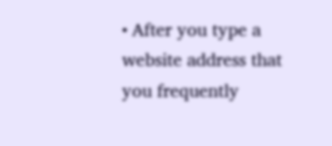• After you type a website address that you frequently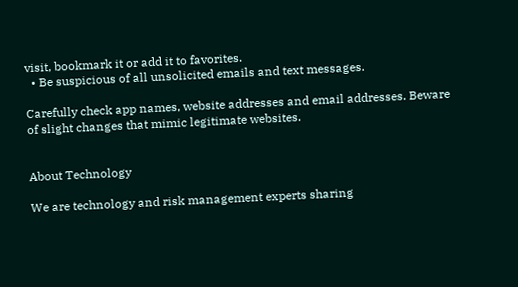visit, bookmark it or add it to favorites.
  • Be suspicious of all unsolicited emails and text messages.

Carefully check app names, website addresses and email addresses. Beware of slight changes that mimic legitimate websites.


About Technology

We are technology and risk management experts sharing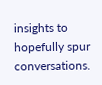insights to hopefully spur conversations.